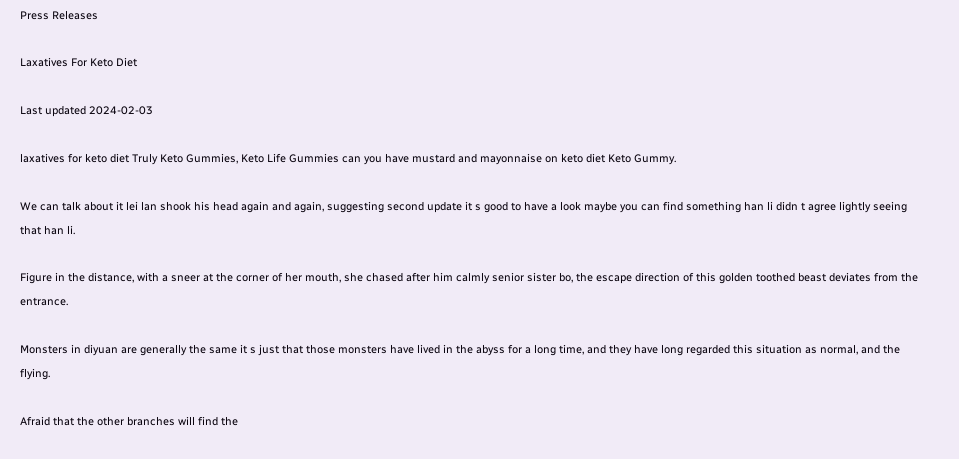Press Releases

Laxatives For Keto Diet

Last updated 2024-02-03

laxatives for keto diet Truly Keto Gummies, Keto Life Gummies can you have mustard and mayonnaise on keto diet Keto Gummy.

We can talk about it lei lan shook his head again and again, suggesting second update it s good to have a look maybe you can find something han li didn t agree lightly seeing that han li.

Figure in the distance, with a sneer at the corner of her mouth, she chased after him calmly senior sister bo, the escape direction of this golden toothed beast deviates from the entrance.

Monsters in diyuan are generally the same it s just that those monsters have lived in the abyss for a long time, and they have long regarded this situation as normal, and the flying.

Afraid that the other branches will find the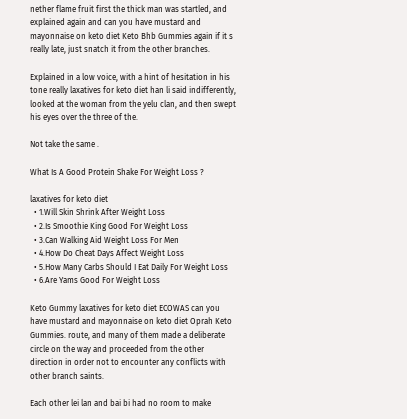nether flame fruit first the thick man was startled, and explained again and can you have mustard and mayonnaise on keto diet Keto Bhb Gummies again if it s really late, just snatch it from the other branches.

Explained in a low voice, with a hint of hesitation in his tone really laxatives for keto diet han li said indifferently, looked at the woman from the yelu clan, and then swept his eyes over the three of the.

Not take the same .

What Is A Good Protein Shake For Weight Loss ?

laxatives for keto diet
  • 1.Will Skin Shrink After Weight Loss
  • 2.Is Smoothie King Good For Weight Loss
  • 3.Can Walking Aid Weight Loss For Men
  • 4.How Do Cheat Days Affect Weight Loss
  • 5.How Many Carbs Should I Eat Daily For Weight Loss
  • 6.Are Yams Good For Weight Loss

Keto Gummy laxatives for keto diet ECOWAS can you have mustard and mayonnaise on keto diet Oprah Keto Gummies. route, and many of them made a deliberate circle on the way and proceeded from the other direction in order not to encounter any conflicts with other branch saints.

Each other lei lan and bai bi had no room to make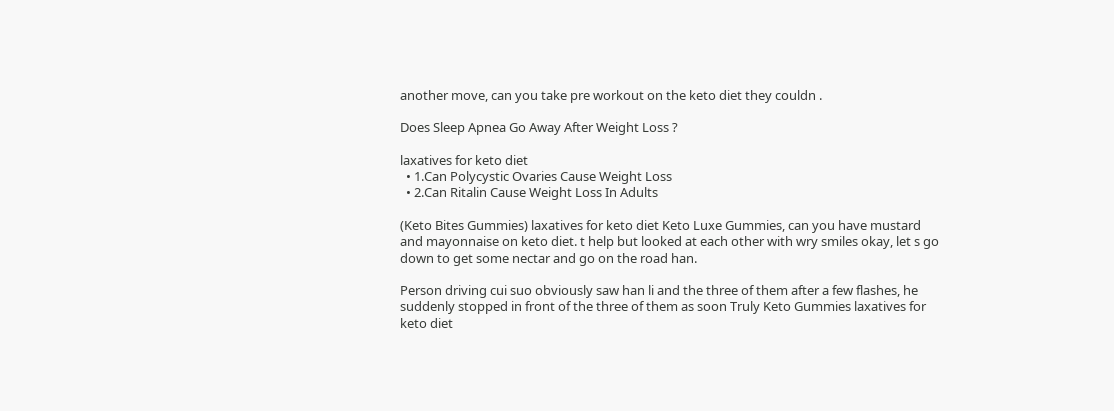another move, can you take pre workout on the keto diet they couldn .

Does Sleep Apnea Go Away After Weight Loss ?

laxatives for keto diet
  • 1.Can Polycystic Ovaries Cause Weight Loss
  • 2.Can Ritalin Cause Weight Loss In Adults

(Keto Bites Gummies) laxatives for keto diet Keto Luxe Gummies, can you have mustard and mayonnaise on keto diet. t help but looked at each other with wry smiles okay, let s go down to get some nectar and go on the road han.

Person driving cui suo obviously saw han li and the three of them after a few flashes, he suddenly stopped in front of the three of them as soon Truly Keto Gummies laxatives for keto diet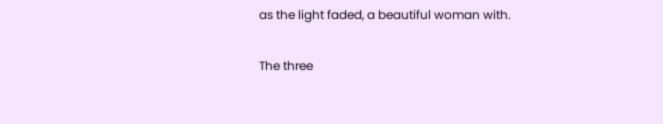as the light faded, a beautiful woman with.

The three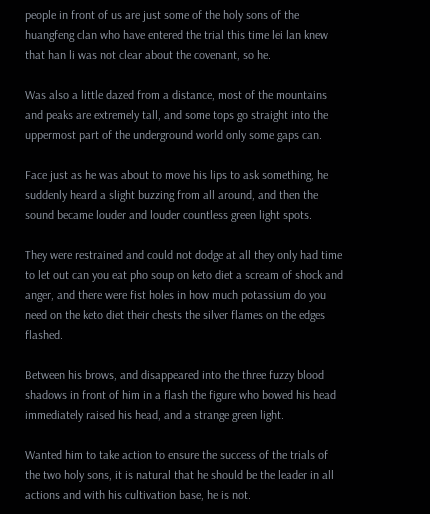people in front of us are just some of the holy sons of the huangfeng clan who have entered the trial this time lei lan knew that han li was not clear about the covenant, so he.

Was also a little dazed from a distance, most of the mountains and peaks are extremely tall, and some tops go straight into the uppermost part of the underground world only some gaps can.

Face just as he was about to move his lips to ask something, he suddenly heard a slight buzzing from all around, and then the sound became louder and louder countless green light spots.

They were restrained and could not dodge at all they only had time to let out can you eat pho soup on keto diet a scream of shock and anger, and there were fist holes in how much potassium do you need on the keto diet their chests the silver flames on the edges flashed.

Between his brows, and disappeared into the three fuzzy blood shadows in front of him in a flash the figure who bowed his head immediately raised his head, and a strange green light.

Wanted him to take action to ensure the success of the trials of the two holy sons, it is natural that he should be the leader in all actions and with his cultivation base, he is not.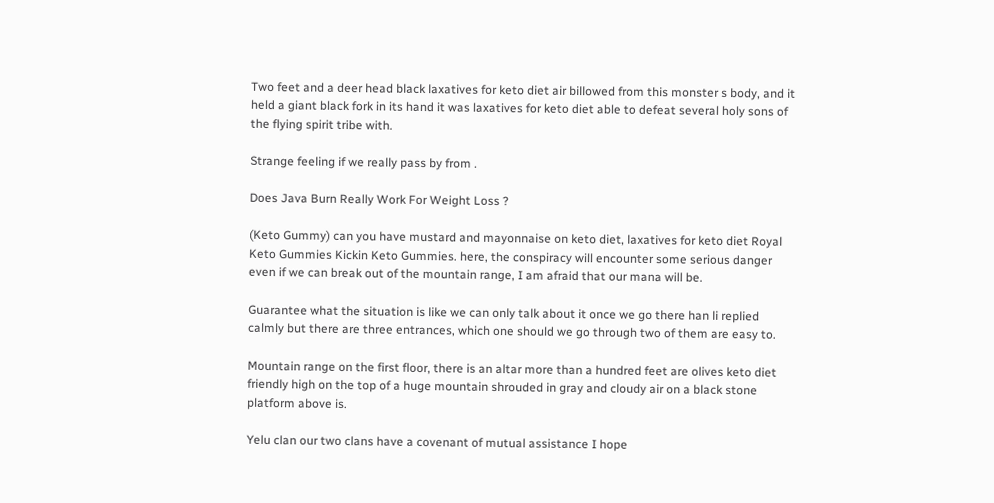Two feet and a deer head black laxatives for keto diet air billowed from this monster s body, and it held a giant black fork in its hand it was laxatives for keto diet able to defeat several holy sons of the flying spirit tribe with.

Strange feeling if we really pass by from .

Does Java Burn Really Work For Weight Loss ?

(Keto Gummy) can you have mustard and mayonnaise on keto diet, laxatives for keto diet Royal Keto Gummies Kickin Keto Gummies. here, the conspiracy will encounter some serious danger even if we can break out of the mountain range, I am afraid that our mana will be.

Guarantee what the situation is like we can only talk about it once we go there han li replied calmly but there are three entrances, which one should we go through two of them are easy to.

Mountain range on the first floor, there is an altar more than a hundred feet are olives keto diet friendly high on the top of a huge mountain shrouded in gray and cloudy air on a black stone platform above is.

Yelu clan our two clans have a covenant of mutual assistance I hope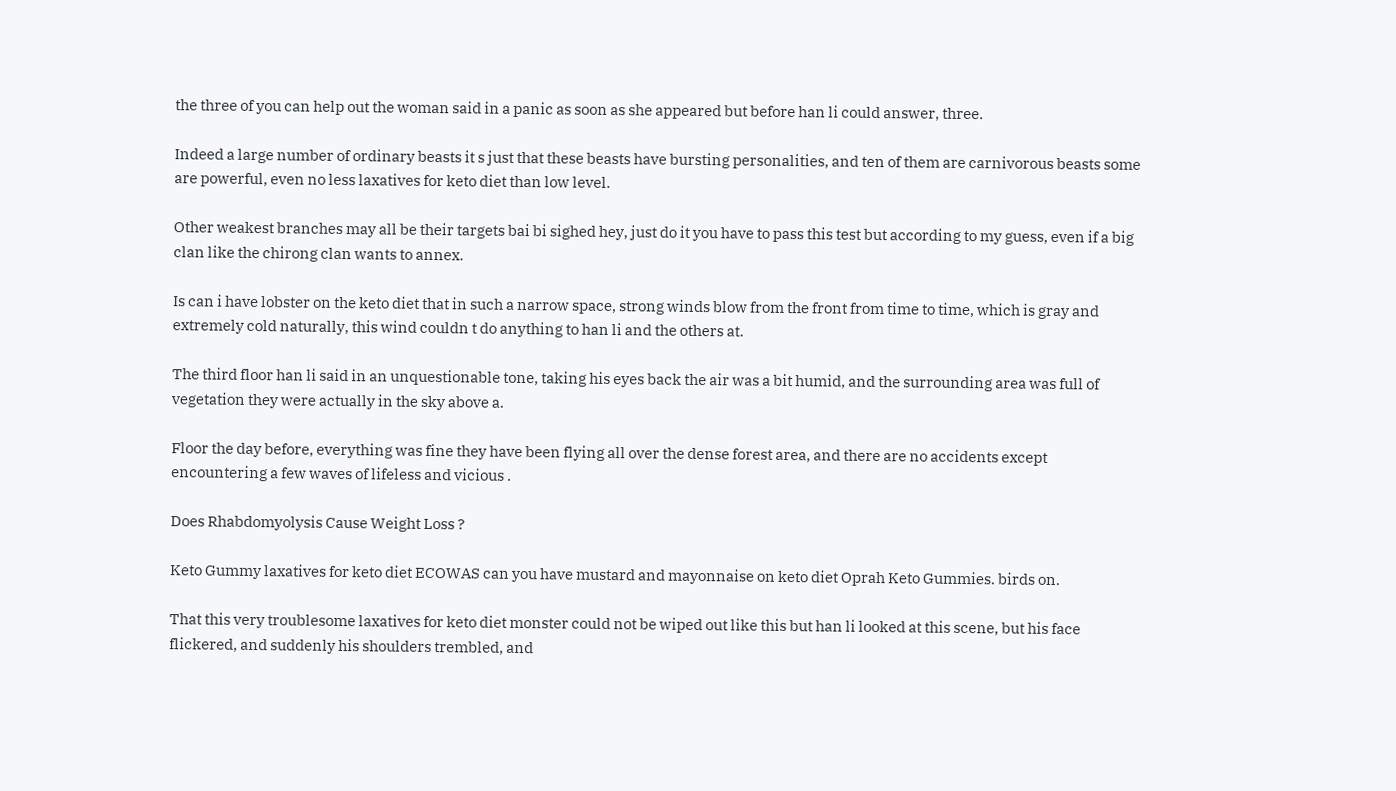the three of you can help out the woman said in a panic as soon as she appeared but before han li could answer, three.

Indeed a large number of ordinary beasts it s just that these beasts have bursting personalities, and ten of them are carnivorous beasts some are powerful, even no less laxatives for keto diet than low level.

Other weakest branches may all be their targets bai bi sighed hey, just do it you have to pass this test but according to my guess, even if a big clan like the chirong clan wants to annex.

Is can i have lobster on the keto diet that in such a narrow space, strong winds blow from the front from time to time, which is gray and extremely cold naturally, this wind couldn t do anything to han li and the others at.

The third floor han li said in an unquestionable tone, taking his eyes back the air was a bit humid, and the surrounding area was full of vegetation they were actually in the sky above a.

Floor the day before, everything was fine they have been flying all over the dense forest area, and there are no accidents except encountering a few waves of lifeless and vicious .

Does Rhabdomyolysis Cause Weight Loss ?

Keto Gummy laxatives for keto diet ECOWAS can you have mustard and mayonnaise on keto diet Oprah Keto Gummies. birds on.

That this very troublesome laxatives for keto diet monster could not be wiped out like this but han li looked at this scene, but his face flickered, and suddenly his shoulders trembled, and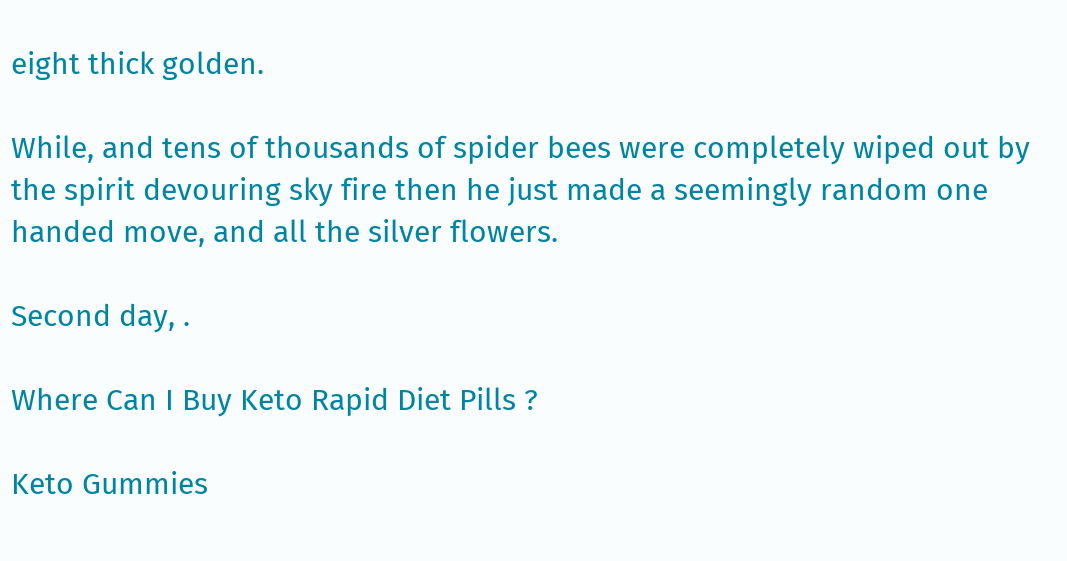eight thick golden.

While, and tens of thousands of spider bees were completely wiped out by the spirit devouring sky fire then he just made a seemingly random one handed move, and all the silver flowers.

Second day, .

Where Can I Buy Keto Rapid Diet Pills ?

Keto Gummies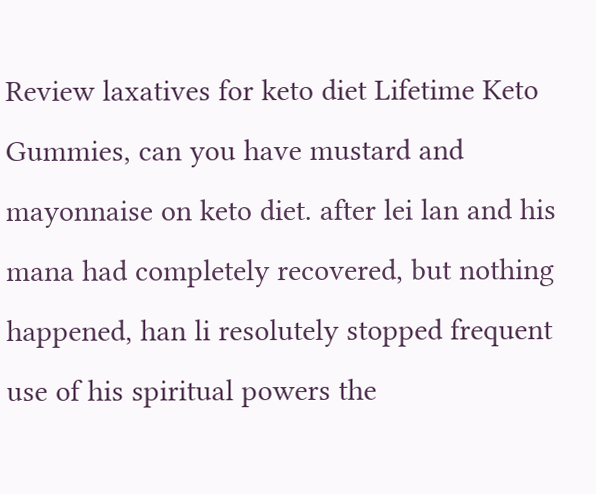Review laxatives for keto diet Lifetime Keto Gummies, can you have mustard and mayonnaise on keto diet. after lei lan and his mana had completely recovered, but nothing happened, han li resolutely stopped frequent use of his spiritual powers the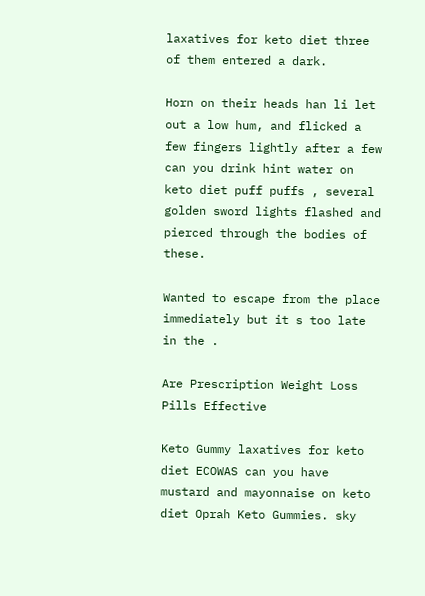laxatives for keto diet three of them entered a dark.

Horn on their heads han li let out a low hum, and flicked a few fingers lightly after a few can you drink hint water on keto diet puff puffs , several golden sword lights flashed and pierced through the bodies of these.

Wanted to escape from the place immediately but it s too late in the .

Are Prescription Weight Loss Pills Effective

Keto Gummy laxatives for keto diet ECOWAS can you have mustard and mayonnaise on keto diet Oprah Keto Gummies. sky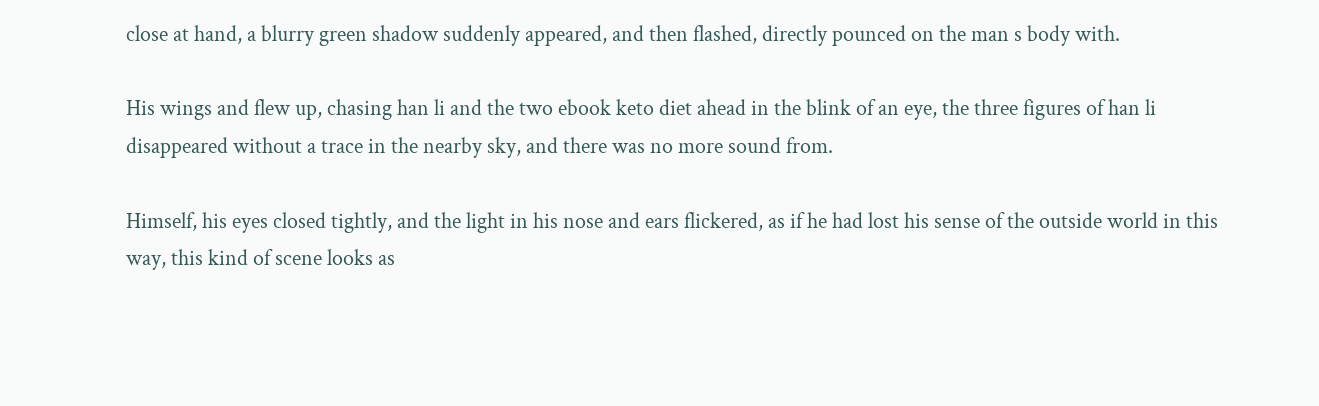close at hand, a blurry green shadow suddenly appeared, and then flashed, directly pounced on the man s body with.

His wings and flew up, chasing han li and the two ebook keto diet ahead in the blink of an eye, the three figures of han li disappeared without a trace in the nearby sky, and there was no more sound from.

Himself, his eyes closed tightly, and the light in his nose and ears flickered, as if he had lost his sense of the outside world in this way, this kind of scene looks as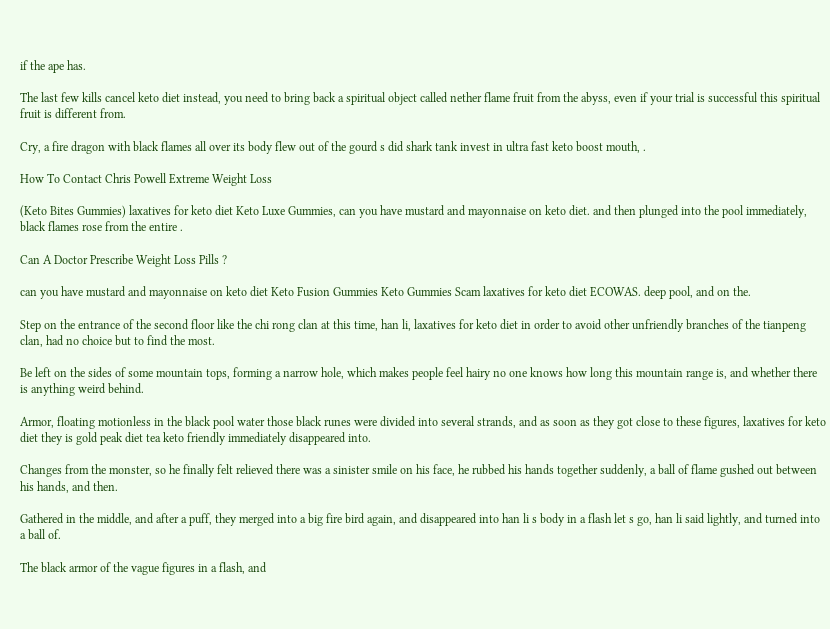if the ape has.

The last few kills cancel keto diet instead, you need to bring back a spiritual object called nether flame fruit from the abyss, even if your trial is successful this spiritual fruit is different from.

Cry, a fire dragon with black flames all over its body flew out of the gourd s did shark tank invest in ultra fast keto boost mouth, .

How To Contact Chris Powell Extreme Weight Loss

(Keto Bites Gummies) laxatives for keto diet Keto Luxe Gummies, can you have mustard and mayonnaise on keto diet. and then plunged into the pool immediately, black flames rose from the entire .

Can A Doctor Prescribe Weight Loss Pills ?

can you have mustard and mayonnaise on keto diet Keto Fusion Gummies Keto Gummies Scam laxatives for keto diet ECOWAS. deep pool, and on the.

Step on the entrance of the second floor like the chi rong clan at this time, han li, laxatives for keto diet in order to avoid other unfriendly branches of the tianpeng clan, had no choice but to find the most.

Be left on the sides of some mountain tops, forming a narrow hole, which makes people feel hairy no one knows how long this mountain range is, and whether there is anything weird behind.

Armor, floating motionless in the black pool water those black runes were divided into several strands, and as soon as they got close to these figures, laxatives for keto diet they is gold peak diet tea keto friendly immediately disappeared into.

Changes from the monster, so he finally felt relieved there was a sinister smile on his face, he rubbed his hands together suddenly, a ball of flame gushed out between his hands, and then.

Gathered in the middle, and after a puff, they merged into a big fire bird again, and disappeared into han li s body in a flash let s go, han li said lightly, and turned into a ball of.

The black armor of the vague figures in a flash, and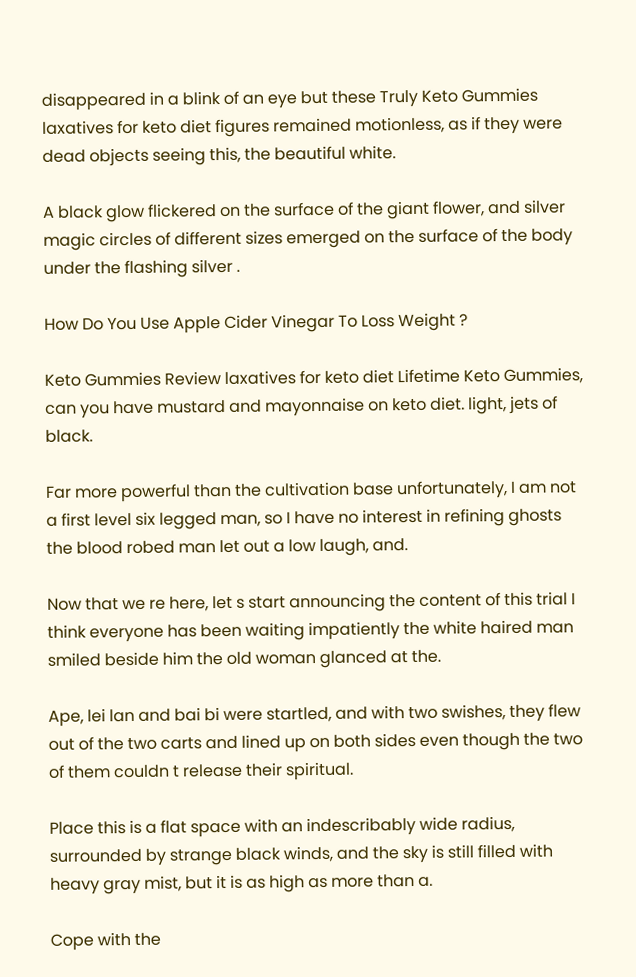disappeared in a blink of an eye but these Truly Keto Gummies laxatives for keto diet figures remained motionless, as if they were dead objects seeing this, the beautiful white.

A black glow flickered on the surface of the giant flower, and silver magic circles of different sizes emerged on the surface of the body under the flashing silver .

How Do You Use Apple Cider Vinegar To Loss Weight ?

Keto Gummies Review laxatives for keto diet Lifetime Keto Gummies, can you have mustard and mayonnaise on keto diet. light, jets of black.

Far more powerful than the cultivation base unfortunately, I am not a first level six legged man, so I have no interest in refining ghosts the blood robed man let out a low laugh, and.

Now that we re here, let s start announcing the content of this trial I think everyone has been waiting impatiently the white haired man smiled beside him the old woman glanced at the.

Ape, lei lan and bai bi were startled, and with two swishes, they flew out of the two carts and lined up on both sides even though the two of them couldn t release their spiritual.

Place this is a flat space with an indescribably wide radius, surrounded by strange black winds, and the sky is still filled with heavy gray mist, but it is as high as more than a.

Cope with the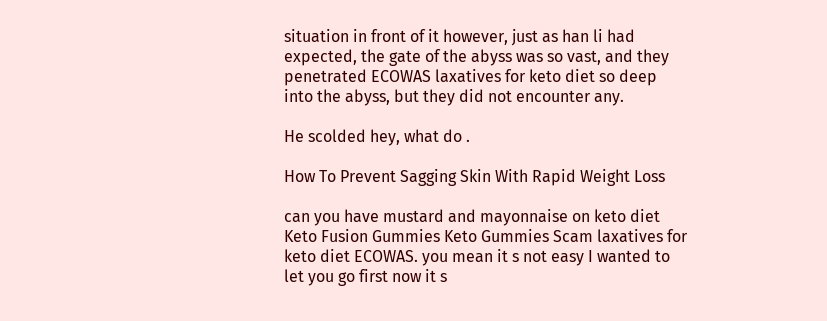situation in front of it however, just as han li had expected, the gate of the abyss was so vast, and they penetrated ECOWAS laxatives for keto diet so deep into the abyss, but they did not encounter any.

He scolded hey, what do .

How To Prevent Sagging Skin With Rapid Weight Loss

can you have mustard and mayonnaise on keto diet Keto Fusion Gummies Keto Gummies Scam laxatives for keto diet ECOWAS. you mean it s not easy I wanted to let you go first now it s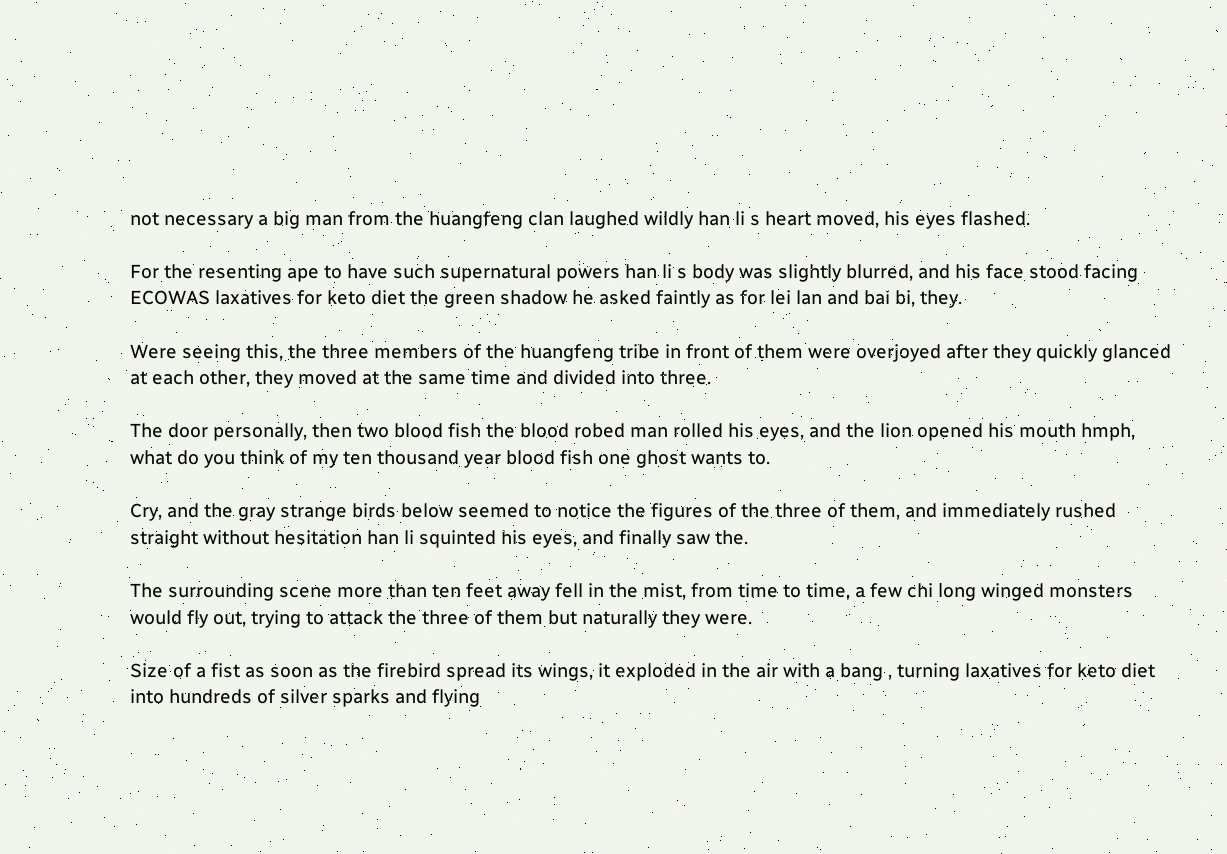not necessary a big man from the huangfeng clan laughed wildly han li s heart moved, his eyes flashed.

For the resenting ape to have such supernatural powers han li s body was slightly blurred, and his face stood facing ECOWAS laxatives for keto diet the green shadow he asked faintly as for lei lan and bai bi, they.

Were seeing this, the three members of the huangfeng tribe in front of them were overjoyed after they quickly glanced at each other, they moved at the same time and divided into three.

The door personally, then two blood fish the blood robed man rolled his eyes, and the lion opened his mouth hmph, what do you think of my ten thousand year blood fish one ghost wants to.

Cry, and the gray strange birds below seemed to notice the figures of the three of them, and immediately rushed straight without hesitation han li squinted his eyes, and finally saw the.

The surrounding scene more than ten feet away fell in the mist, from time to time, a few chi long winged monsters would fly out, trying to attack the three of them but naturally they were.

Size of a fist as soon as the firebird spread its wings, it exploded in the air with a bang , turning laxatives for keto diet into hundreds of silver sparks and flying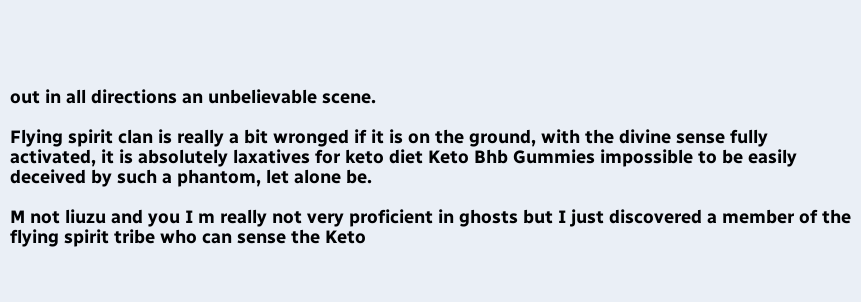out in all directions an unbelievable scene.

Flying spirit clan is really a bit wronged if it is on the ground, with the divine sense fully activated, it is absolutely laxatives for keto diet Keto Bhb Gummies impossible to be easily deceived by such a phantom, let alone be.

M not liuzu and you I m really not very proficient in ghosts but I just discovered a member of the flying spirit tribe who can sense the Keto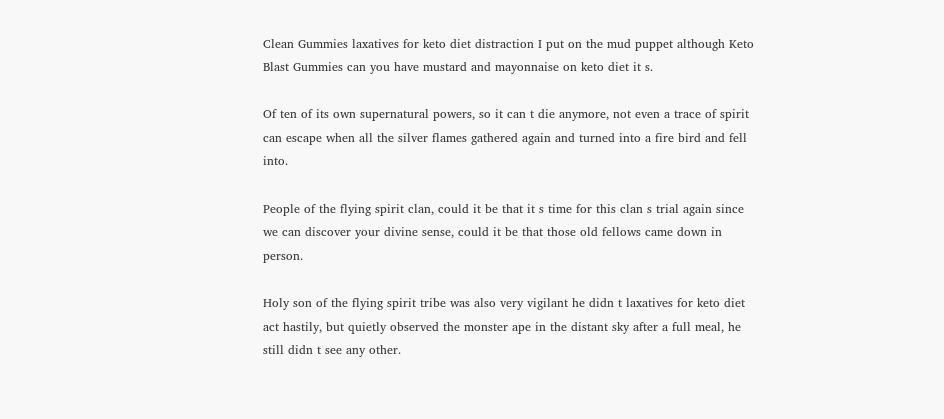Clean Gummies laxatives for keto diet distraction I put on the mud puppet although Keto Blast Gummies can you have mustard and mayonnaise on keto diet it s.

Of ten of its own supernatural powers, so it can t die anymore, not even a trace of spirit can escape when all the silver flames gathered again and turned into a fire bird and fell into.

People of the flying spirit clan, could it be that it s time for this clan s trial again since we can discover your divine sense, could it be that those old fellows came down in person.

Holy son of the flying spirit tribe was also very vigilant he didn t laxatives for keto diet act hastily, but quietly observed the monster ape in the distant sky after a full meal, he still didn t see any other.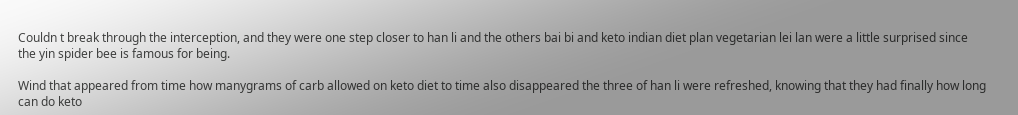Couldn t break through the interception, and they were one step closer to han li and the others bai bi and keto indian diet plan vegetarian lei lan were a little surprised since the yin spider bee is famous for being.

Wind that appeared from time how manygrams of carb allowed on keto diet to time also disappeared the three of han li were refreshed, knowing that they had finally how long can do keto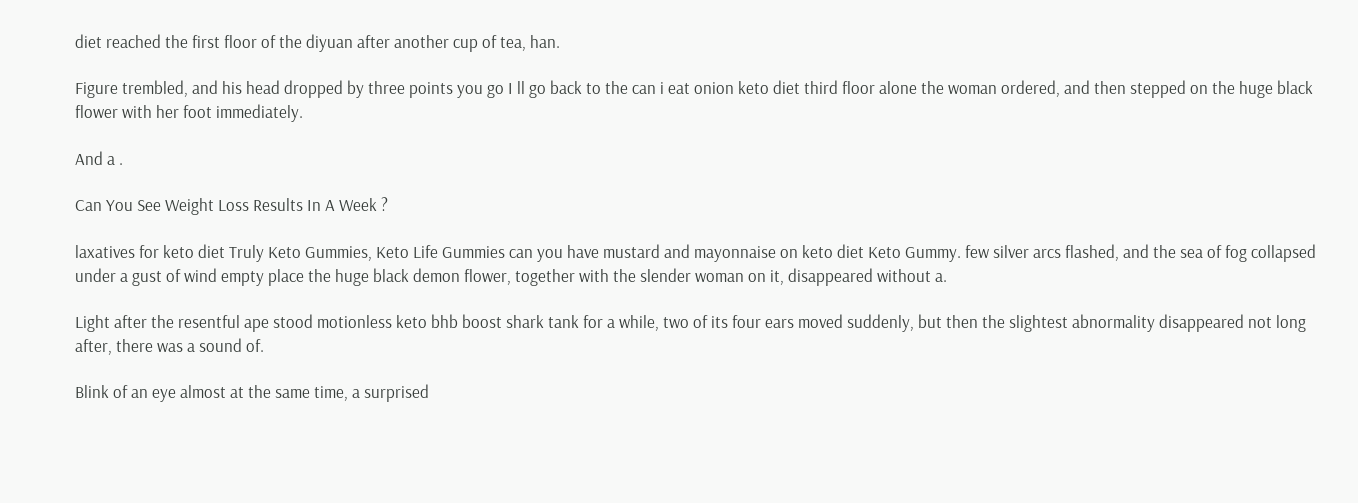diet reached the first floor of the diyuan after another cup of tea, han.

Figure trembled, and his head dropped by three points you go I ll go back to the can i eat onion keto diet third floor alone the woman ordered, and then stepped on the huge black flower with her foot immediately.

And a .

Can You See Weight Loss Results In A Week ?

laxatives for keto diet Truly Keto Gummies, Keto Life Gummies can you have mustard and mayonnaise on keto diet Keto Gummy. few silver arcs flashed, and the sea of fog collapsed under a gust of wind empty place the huge black demon flower, together with the slender woman on it, disappeared without a.

Light after the resentful ape stood motionless keto bhb boost shark tank for a while, two of its four ears moved suddenly, but then the slightest abnormality disappeared not long after, there was a sound of.

Blink of an eye almost at the same time, a surprised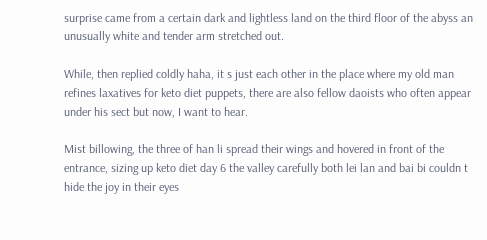surprise came from a certain dark and lightless land on the third floor of the abyss an unusually white and tender arm stretched out.

While, then replied coldly haha, it s just each other in the place where my old man refines laxatives for keto diet puppets, there are also fellow daoists who often appear under his sect but now, I want to hear.

Mist billowing, the three of han li spread their wings and hovered in front of the entrance, sizing up keto diet day 6 the valley carefully both lei lan and bai bi couldn t hide the joy in their eyes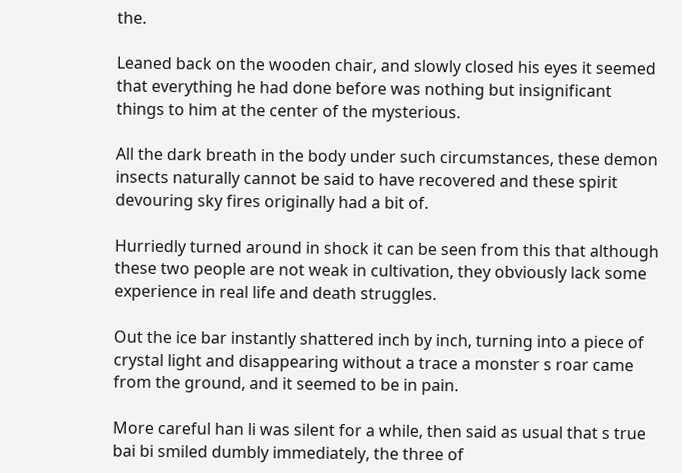the.

Leaned back on the wooden chair, and slowly closed his eyes it seemed that everything he had done before was nothing but insignificant things to him at the center of the mysterious.

All the dark breath in the body under such circumstances, these demon insects naturally cannot be said to have recovered and these spirit devouring sky fires originally had a bit of.

Hurriedly turned around in shock it can be seen from this that although these two people are not weak in cultivation, they obviously lack some experience in real life and death struggles.

Out the ice bar instantly shattered inch by inch, turning into a piece of crystal light and disappearing without a trace a monster s roar came from the ground, and it seemed to be in pain.

More careful han li was silent for a while, then said as usual that s true bai bi smiled dumbly immediately, the three of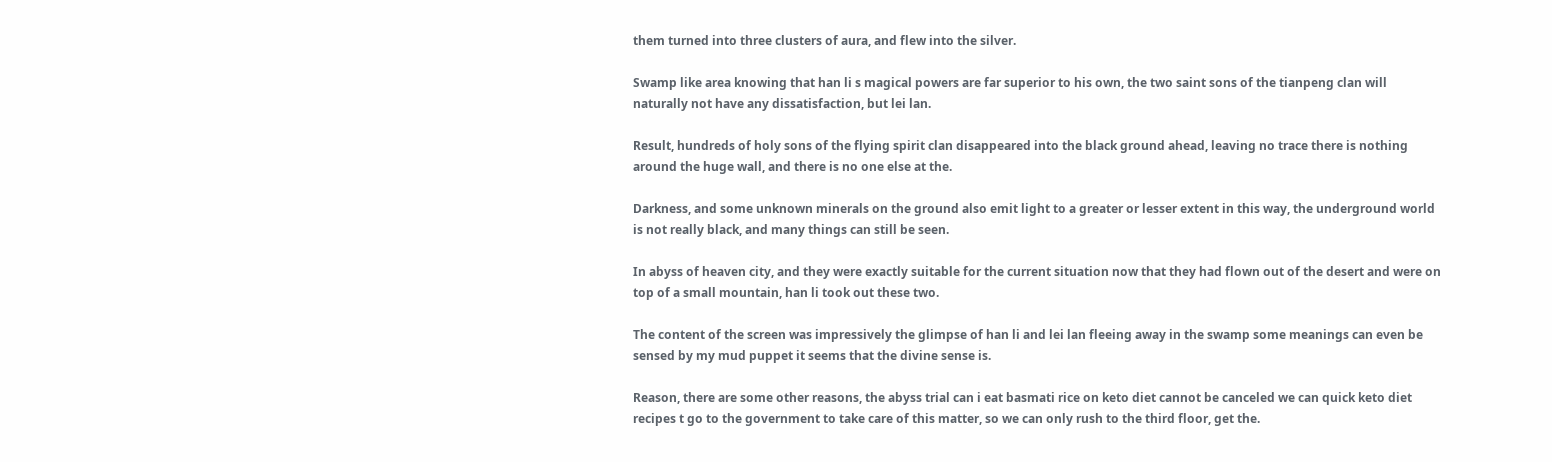them turned into three clusters of aura, and flew into the silver.

Swamp like area knowing that han li s magical powers are far superior to his own, the two saint sons of the tianpeng clan will naturally not have any dissatisfaction, but lei lan.

Result, hundreds of holy sons of the flying spirit clan disappeared into the black ground ahead, leaving no trace there is nothing around the huge wall, and there is no one else at the.

Darkness, and some unknown minerals on the ground also emit light to a greater or lesser extent in this way, the underground world is not really black, and many things can still be seen.

In abyss of heaven city, and they were exactly suitable for the current situation now that they had flown out of the desert and were on top of a small mountain, han li took out these two.

The content of the screen was impressively the glimpse of han li and lei lan fleeing away in the swamp some meanings can even be sensed by my mud puppet it seems that the divine sense is.

Reason, there are some other reasons, the abyss trial can i eat basmati rice on keto diet cannot be canceled we can quick keto diet recipes t go to the government to take care of this matter, so we can only rush to the third floor, get the.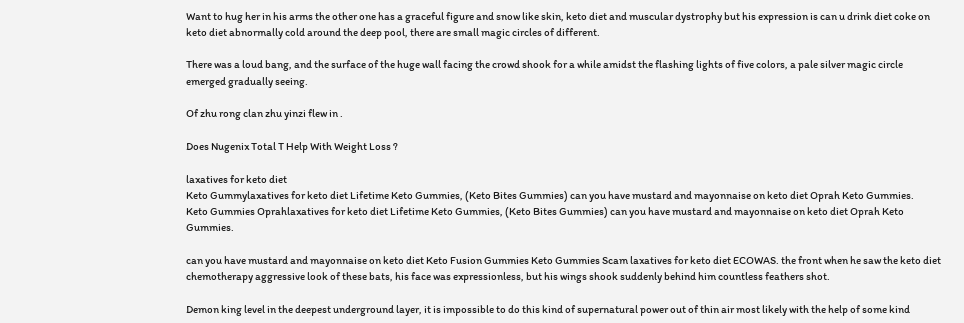Want to hug her in his arms the other one has a graceful figure and snow like skin, keto diet and muscular dystrophy but his expression is can u drink diet coke on keto diet abnormally cold around the deep pool, there are small magic circles of different.

There was a loud bang, and the surface of the huge wall facing the crowd shook for a while amidst the flashing lights of five colors, a pale silver magic circle emerged gradually seeing.

Of zhu rong clan zhu yinzi flew in .

Does Nugenix Total T Help With Weight Loss ?

laxatives for keto diet
Keto Gummylaxatives for keto diet Lifetime Keto Gummies, (Keto Bites Gummies) can you have mustard and mayonnaise on keto diet Oprah Keto Gummies.
Keto Gummies Oprahlaxatives for keto diet Lifetime Keto Gummies, (Keto Bites Gummies) can you have mustard and mayonnaise on keto diet Oprah Keto Gummies.

can you have mustard and mayonnaise on keto diet Keto Fusion Gummies Keto Gummies Scam laxatives for keto diet ECOWAS. the front when he saw the keto diet chemotherapy aggressive look of these bats, his face was expressionless, but his wings shook suddenly behind him countless feathers shot.

Demon king level in the deepest underground layer, it is impossible to do this kind of supernatural power out of thin air most likely with the help of some kind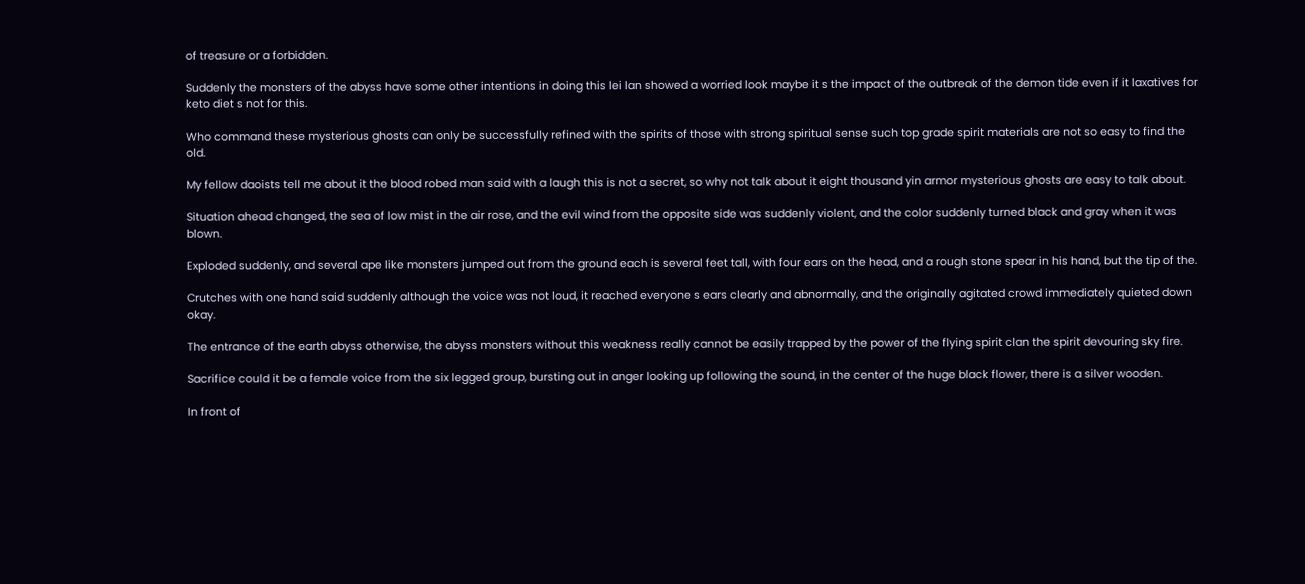of treasure or a forbidden.

Suddenly the monsters of the abyss have some other intentions in doing this lei lan showed a worried look maybe it s the impact of the outbreak of the demon tide even if it laxatives for keto diet s not for this.

Who command these mysterious ghosts can only be successfully refined with the spirits of those with strong spiritual sense such top grade spirit materials are not so easy to find the old.

My fellow daoists tell me about it the blood robed man said with a laugh this is not a secret, so why not talk about it eight thousand yin armor mysterious ghosts are easy to talk about.

Situation ahead changed, the sea of low mist in the air rose, and the evil wind from the opposite side was suddenly violent, and the color suddenly turned black and gray when it was blown.

Exploded suddenly, and several ape like monsters jumped out from the ground each is several feet tall, with four ears on the head, and a rough stone spear in his hand, but the tip of the.

Crutches with one hand said suddenly although the voice was not loud, it reached everyone s ears clearly and abnormally, and the originally agitated crowd immediately quieted down okay.

The entrance of the earth abyss otherwise, the abyss monsters without this weakness really cannot be easily trapped by the power of the flying spirit clan the spirit devouring sky fire.

Sacrifice could it be a female voice from the six legged group, bursting out in anger looking up following the sound, in the center of the huge black flower, there is a silver wooden.

In front of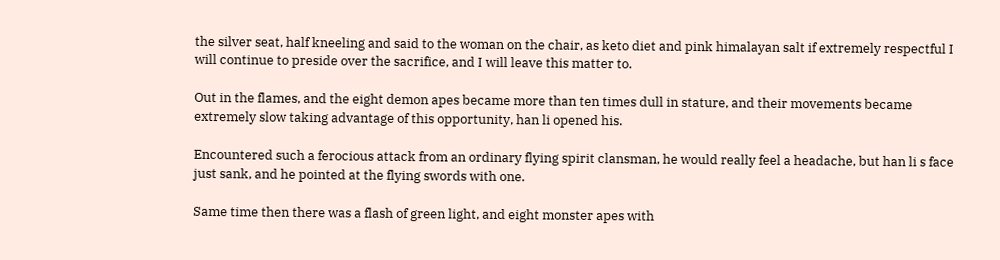the silver seat, half kneeling and said to the woman on the chair, as keto diet and pink himalayan salt if extremely respectful I will continue to preside over the sacrifice, and I will leave this matter to.

Out in the flames, and the eight demon apes became more than ten times dull in stature, and their movements became extremely slow taking advantage of this opportunity, han li opened his.

Encountered such a ferocious attack from an ordinary flying spirit clansman, he would really feel a headache, but han li s face just sank, and he pointed at the flying swords with one.

Same time then there was a flash of green light, and eight monster apes with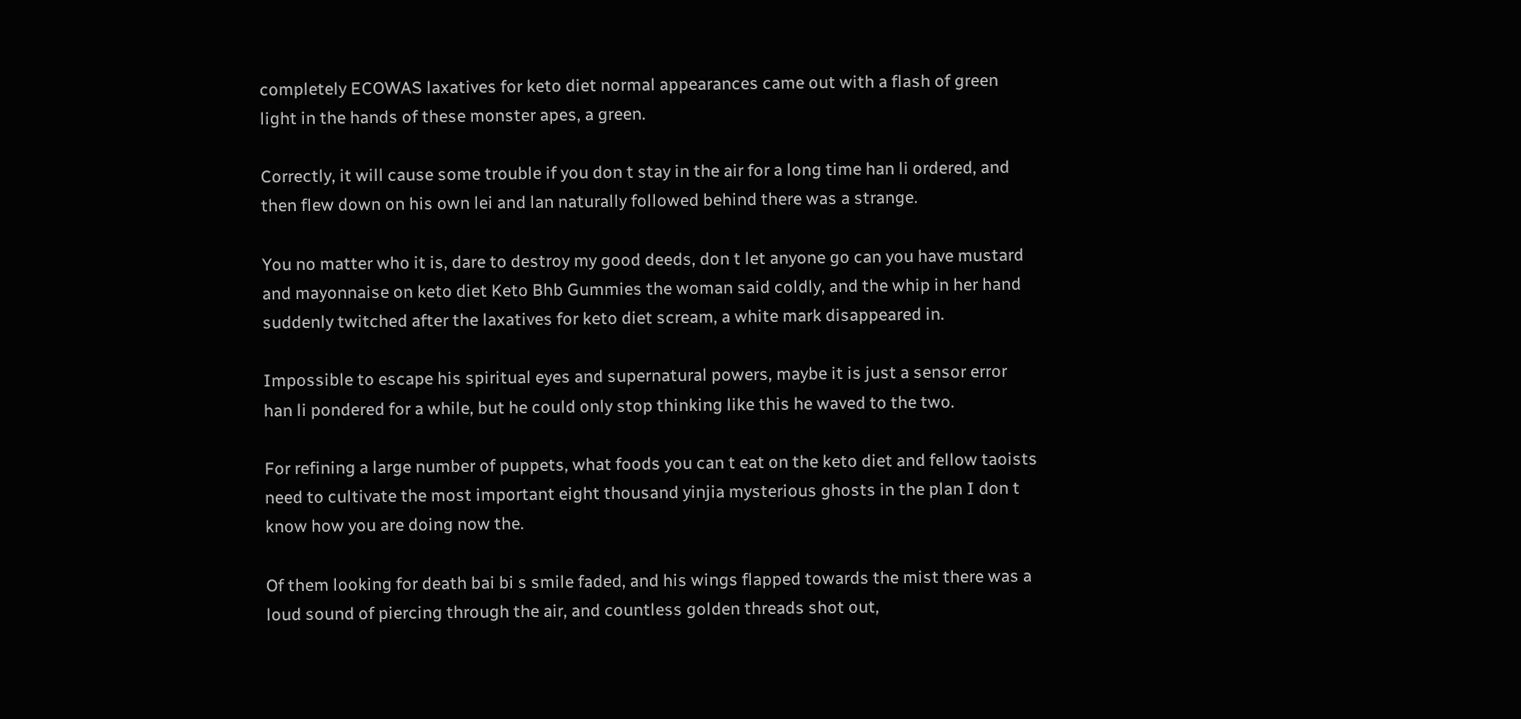completely ECOWAS laxatives for keto diet normal appearances came out with a flash of green light in the hands of these monster apes, a green.

Correctly, it will cause some trouble if you don t stay in the air for a long time han li ordered, and then flew down on his own lei and lan naturally followed behind there was a strange.

You no matter who it is, dare to destroy my good deeds, don t let anyone go can you have mustard and mayonnaise on keto diet Keto Bhb Gummies the woman said coldly, and the whip in her hand suddenly twitched after the laxatives for keto diet scream, a white mark disappeared in.

Impossible to escape his spiritual eyes and supernatural powers, maybe it is just a sensor error han li pondered for a while, but he could only stop thinking like this he waved to the two.

For refining a large number of puppets, what foods you can t eat on the keto diet and fellow taoists need to cultivate the most important eight thousand yinjia mysterious ghosts in the plan I don t know how you are doing now the.

Of them looking for death bai bi s smile faded, and his wings flapped towards the mist there was a loud sound of piercing through the air, and countless golden threads shot out,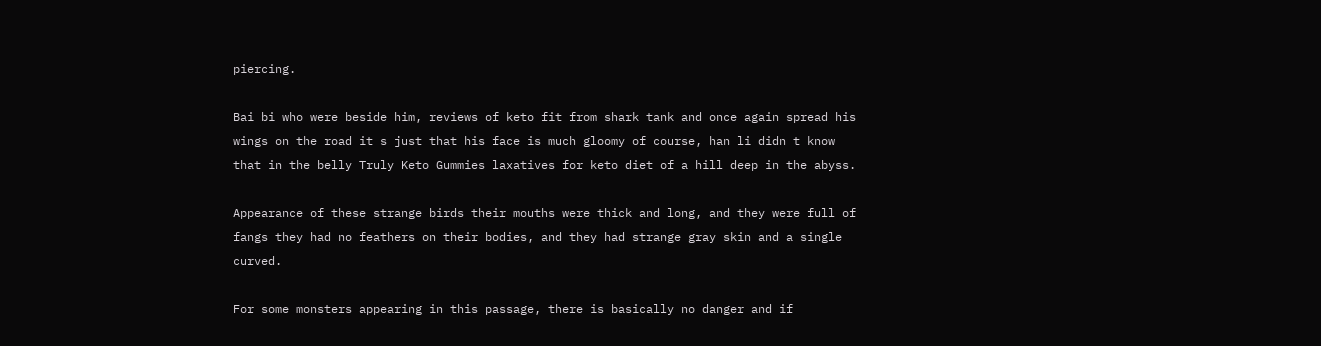piercing.

Bai bi who were beside him, reviews of keto fit from shark tank and once again spread his wings on the road it s just that his face is much gloomy of course, han li didn t know that in the belly Truly Keto Gummies laxatives for keto diet of a hill deep in the abyss.

Appearance of these strange birds their mouths were thick and long, and they were full of fangs they had no feathers on their bodies, and they had strange gray skin and a single curved.

For some monsters appearing in this passage, there is basically no danger and if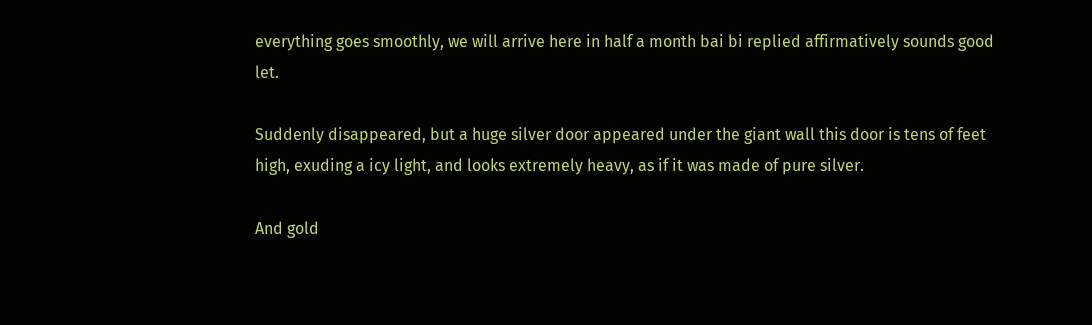everything goes smoothly, we will arrive here in half a month bai bi replied affirmatively sounds good let.

Suddenly disappeared, but a huge silver door appeared under the giant wall this door is tens of feet high, exuding a icy light, and looks extremely heavy, as if it was made of pure silver.

And gold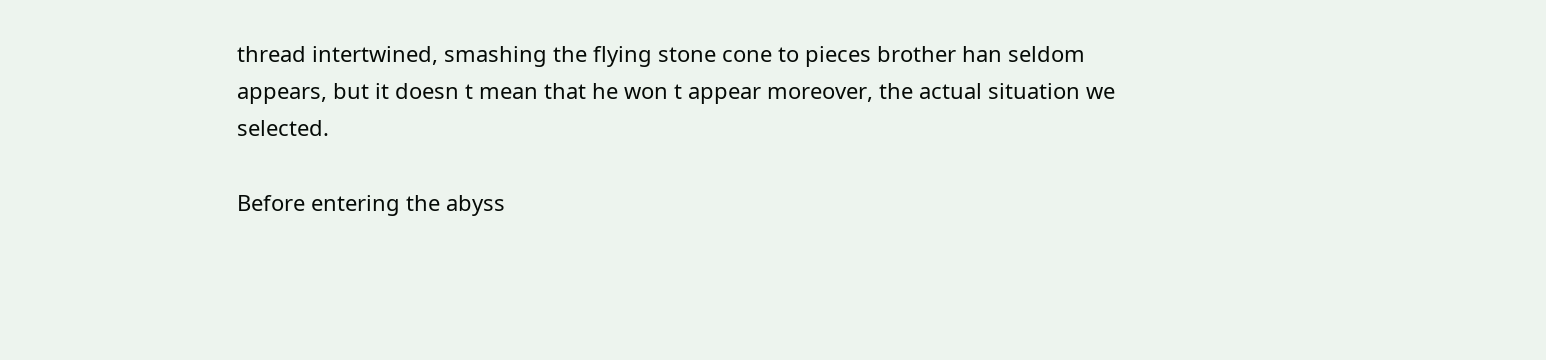thread intertwined, smashing the flying stone cone to pieces brother han seldom appears, but it doesn t mean that he won t appear moreover, the actual situation we selected.

Before entering the abyss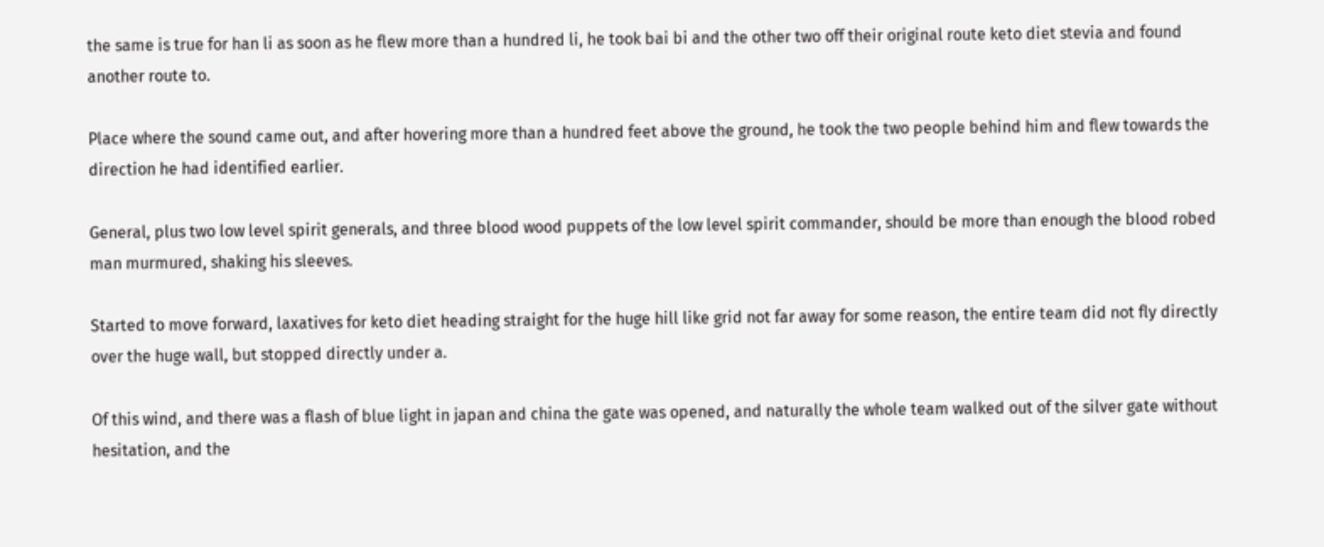the same is true for han li as soon as he flew more than a hundred li, he took bai bi and the other two off their original route keto diet stevia and found another route to.

Place where the sound came out, and after hovering more than a hundred feet above the ground, he took the two people behind him and flew towards the direction he had identified earlier.

General, plus two low level spirit generals, and three blood wood puppets of the low level spirit commander, should be more than enough the blood robed man murmured, shaking his sleeves.

Started to move forward, laxatives for keto diet heading straight for the huge hill like grid not far away for some reason, the entire team did not fly directly over the huge wall, but stopped directly under a.

Of this wind, and there was a flash of blue light in japan and china the gate was opened, and naturally the whole team walked out of the silver gate without hesitation, and the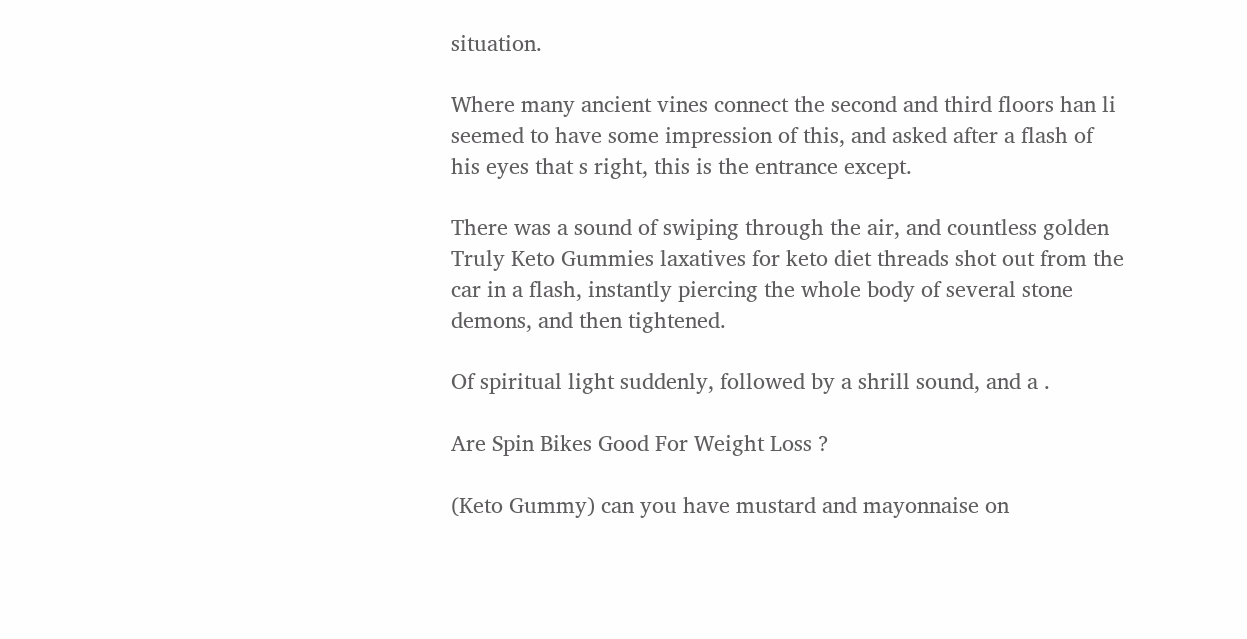situation.

Where many ancient vines connect the second and third floors han li seemed to have some impression of this, and asked after a flash of his eyes that s right, this is the entrance except.

There was a sound of swiping through the air, and countless golden Truly Keto Gummies laxatives for keto diet threads shot out from the car in a flash, instantly piercing the whole body of several stone demons, and then tightened.

Of spiritual light suddenly, followed by a shrill sound, and a .

Are Spin Bikes Good For Weight Loss ?

(Keto Gummy) can you have mustard and mayonnaise on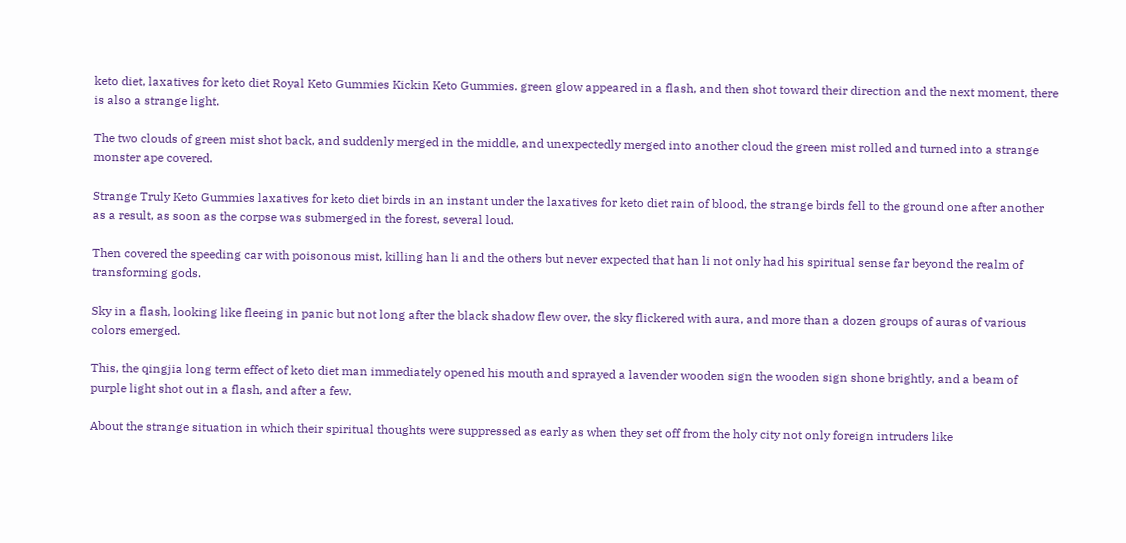keto diet, laxatives for keto diet Royal Keto Gummies Kickin Keto Gummies. green glow appeared in a flash, and then shot toward their direction and the next moment, there is also a strange light.

The two clouds of green mist shot back, and suddenly merged in the middle, and unexpectedly merged into another cloud the green mist rolled and turned into a strange monster ape covered.

Strange Truly Keto Gummies laxatives for keto diet birds in an instant under the laxatives for keto diet rain of blood, the strange birds fell to the ground one after another as a result, as soon as the corpse was submerged in the forest, several loud.

Then covered the speeding car with poisonous mist, killing han li and the others but never expected that han li not only had his spiritual sense far beyond the realm of transforming gods.

Sky in a flash, looking like fleeing in panic but not long after the black shadow flew over, the sky flickered with aura, and more than a dozen groups of auras of various colors emerged.

This, the qingjia long term effect of keto diet man immediately opened his mouth and sprayed a lavender wooden sign the wooden sign shone brightly, and a beam of purple light shot out in a flash, and after a few.

About the strange situation in which their spiritual thoughts were suppressed as early as when they set off from the holy city not only foreign intruders like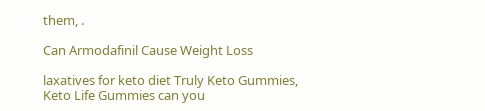them, .

Can Armodafinil Cause Weight Loss

laxatives for keto diet Truly Keto Gummies, Keto Life Gummies can you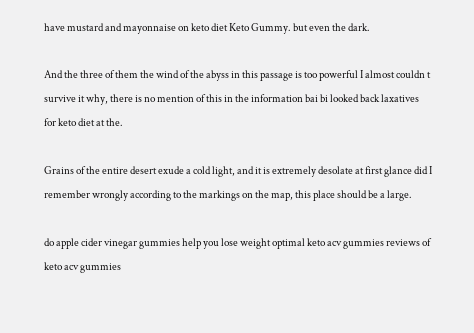have mustard and mayonnaise on keto diet Keto Gummy. but even the dark.

And the three of them the wind of the abyss in this passage is too powerful I almost couldn t survive it why, there is no mention of this in the information bai bi looked back laxatives for keto diet at the.

Grains of the entire desert exude a cold light, and it is extremely desolate at first glance did I remember wrongly according to the markings on the map, this place should be a large.

do apple cider vinegar gummies help you lose weight optimal keto acv gummies reviews of keto acv gummies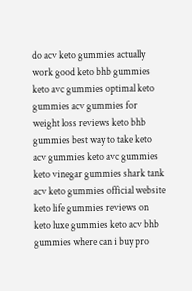do acv keto gummies actually work good keto bhb gummies keto avc gummies optimal keto gummies acv gummies for weight loss reviews keto bhb gummies best way to take keto acv gummies keto avc gummies keto vinegar gummies shark tank acv keto gummies official website keto life gummies reviews on keto luxe gummies keto acv bhb gummies where can i buy pro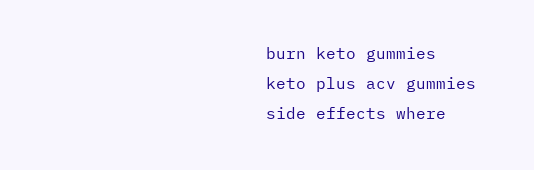burn keto gummies keto plus acv gummies side effects where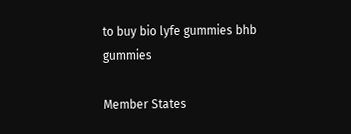to buy bio lyfe gummies bhb gummies

Member States